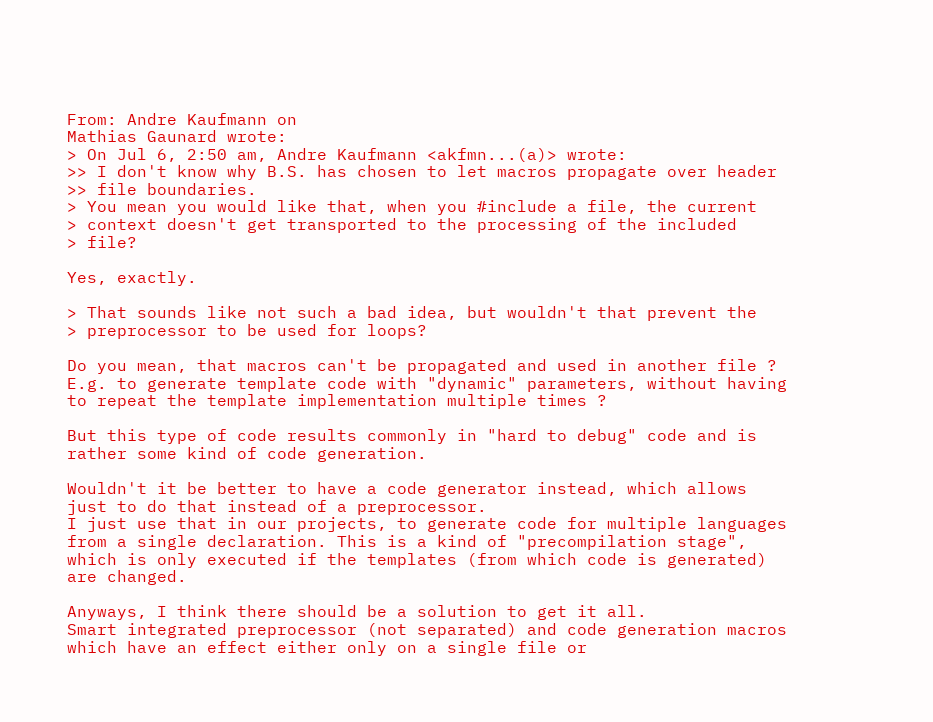From: Andre Kaufmann on
Mathias Gaunard wrote:
> On Jul 6, 2:50 am, Andre Kaufmann <akfmn...(a)> wrote:
>> I don't know why B.S. has chosen to let macros propagate over header
>> file boundaries.
> You mean you would like that, when you #include a file, the current
> context doesn't get transported to the processing of the included
> file?

Yes, exactly.

> That sounds like not such a bad idea, but wouldn't that prevent the
> preprocessor to be used for loops?

Do you mean, that macros can't be propagated and used in another file ?
E.g. to generate template code with "dynamic" parameters, without having
to repeat the template implementation multiple times ?

But this type of code results commonly in "hard to debug" code and is
rather some kind of code generation.

Wouldn't it be better to have a code generator instead, which allows
just to do that instead of a preprocessor.
I just use that in our projects, to generate code for multiple languages
from a single declaration. This is a kind of "precompilation stage",
which is only executed if the templates (from which code is generated)
are changed.

Anyways, I think there should be a solution to get it all.
Smart integrated preprocessor (not separated) and code generation macros
which have an effect either only on a single file or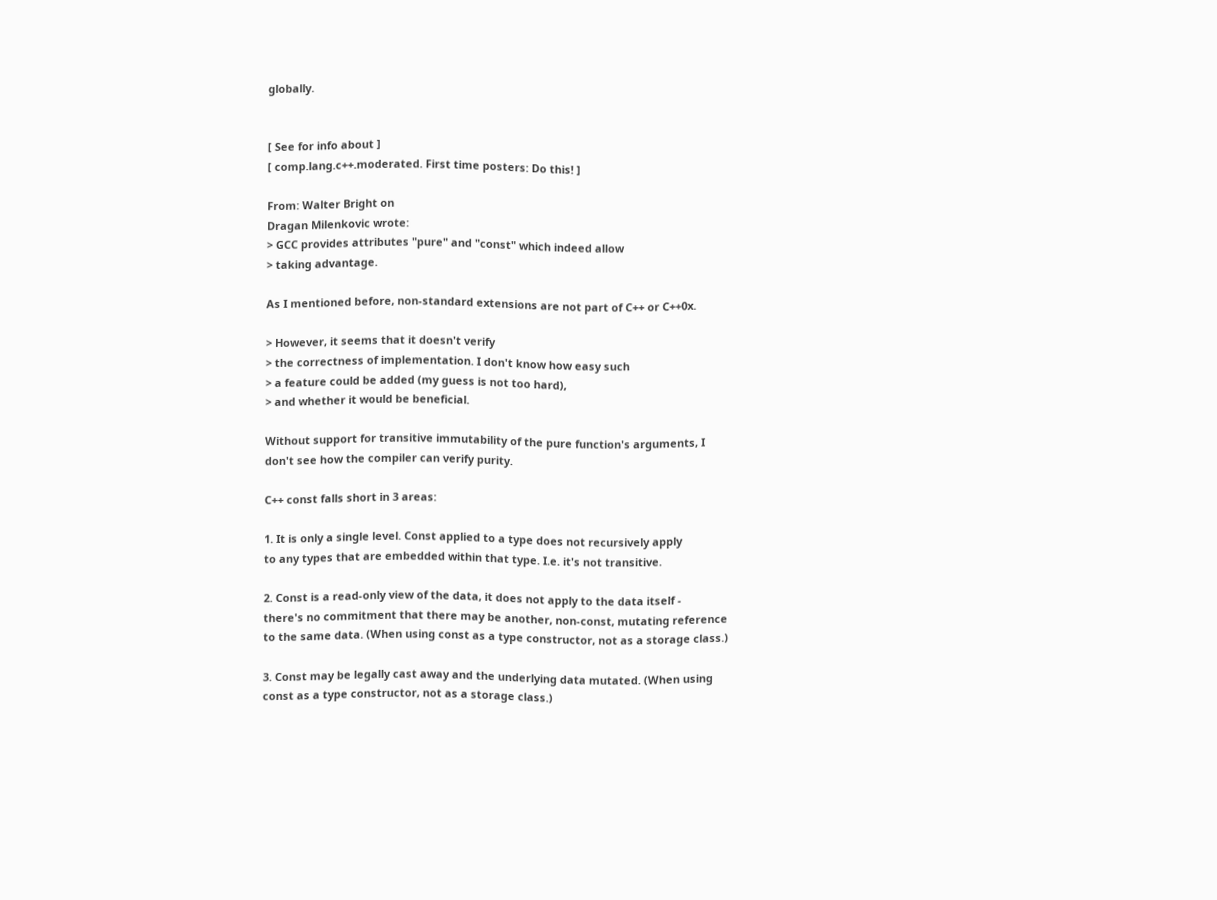globally.


[ See for info about ]
[ comp.lang.c++.moderated. First time posters: Do this! ]

From: Walter Bright on
Dragan Milenkovic wrote:
> GCC provides attributes "pure" and "const" which indeed allow
> taking advantage.

As I mentioned before, non-standard extensions are not part of C++ or C++0x.

> However, it seems that it doesn't verify
> the correctness of implementation. I don't know how easy such
> a feature could be added (my guess is not too hard),
> and whether it would be beneficial.

Without support for transitive immutability of the pure function's arguments, I
don't see how the compiler can verify purity.

C++ const falls short in 3 areas:

1. It is only a single level. Const applied to a type does not recursively apply
to any types that are embedded within that type. I.e. it's not transitive.

2. Const is a read-only view of the data, it does not apply to the data itself -
there's no commitment that there may be another, non-const, mutating reference
to the same data. (When using const as a type constructor, not as a storage class.)

3. Const may be legally cast away and the underlying data mutated. (When using
const as a type constructor, not as a storage class.)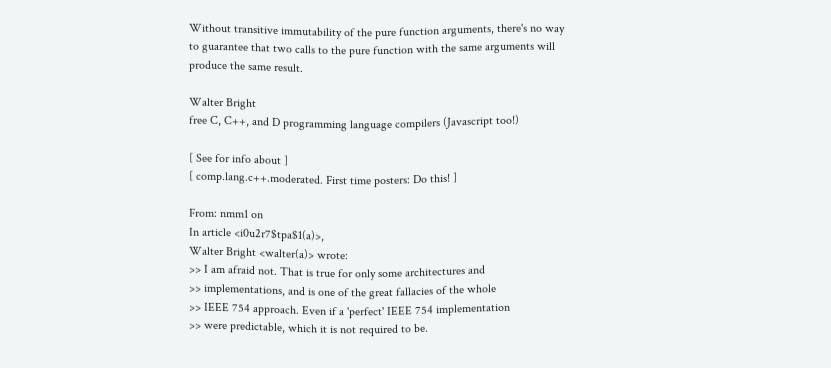Without transitive immutability of the pure function arguments, there's no way
to guarantee that two calls to the pure function with the same arguments will
produce the same result.

Walter Bright
free C, C++, and D programming language compilers (Javascript too!)

[ See for info about ]
[ comp.lang.c++.moderated. First time posters: Do this! ]

From: nmm1 on
In article <i0u2r7$tpa$1(a)>,
Walter Bright <walter(a)> wrote:
>> I am afraid not. That is true for only some architectures and
>> implementations, and is one of the great fallacies of the whole
>> IEEE 754 approach. Even if a 'perfect' IEEE 754 implementation
>> were predictable, which it is not required to be.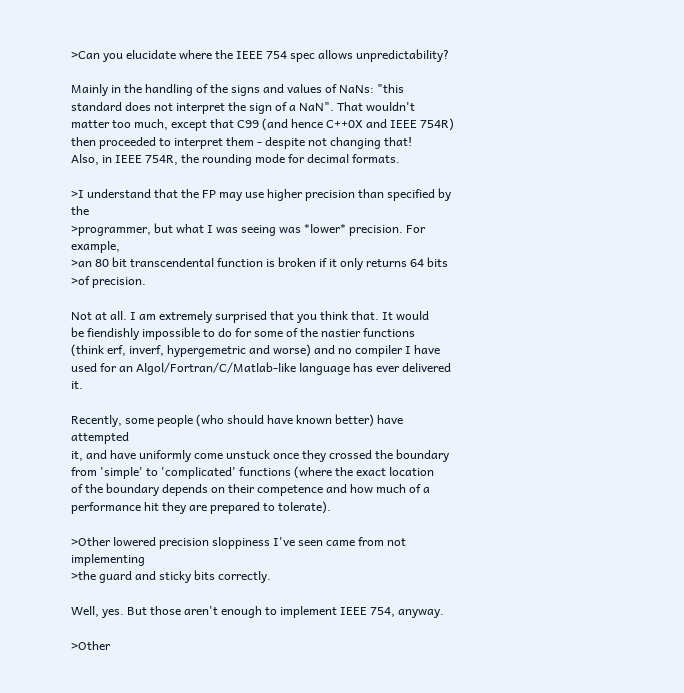>Can you elucidate where the IEEE 754 spec allows unpredictability?

Mainly in the handling of the signs and values of NaNs: "this
standard does not interpret the sign of a NaN". That wouldn't
matter too much, except that C99 (and hence C++0X and IEEE 754R)
then proceeded to interpret them - despite not changing that!
Also, in IEEE 754R, the rounding mode for decimal formats.

>I understand that the FP may use higher precision than specified by the
>programmer, but what I was seeing was *lower* precision. For example,
>an 80 bit transcendental function is broken if it only returns 64 bits
>of precision.

Not at all. I am extremely surprised that you think that. It would
be fiendishly impossible to do for some of the nastier functions
(think erf, inverf, hypergemetric and worse) and no compiler I have
used for an Algol/Fortran/C/Matlab-like language has ever delivered it.

Recently, some people (who should have known better) have attempted
it, and have uniformly come unstuck once they crossed the boundary
from 'simple' to 'complicated' functions (where the exact location
of the boundary depends on their competence and how much of a
performance hit they are prepared to tolerate).

>Other lowered precision sloppiness I've seen came from not implementing
>the guard and sticky bits correctly.

Well, yes. But those aren't enough to implement IEEE 754, anyway.

>Other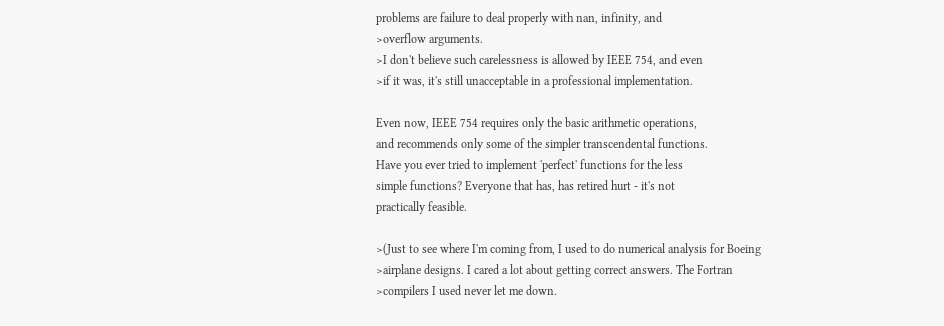problems are failure to deal properly with nan, infinity, and
>overflow arguments.
>I don't believe such carelessness is allowed by IEEE 754, and even
>if it was, it's still unacceptable in a professional implementation.

Even now, IEEE 754 requires only the basic arithmetic operations,
and recommends only some of the simpler transcendental functions.
Have you ever tried to implement 'perfect' functions for the less
simple functions? Everyone that has, has retired hurt - it's not
practically feasible.

>(Just to see where I'm coming from, I used to do numerical analysis for Boeing
>airplane designs. I cared a lot about getting correct answers. The Fortran
>compilers I used never let me down.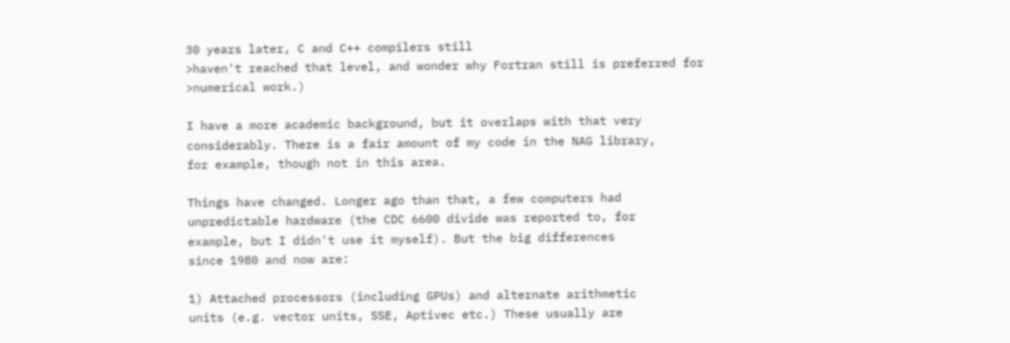30 years later, C and C++ compilers still
>haven't reached that level, and wonder why Fortran still is preferred for
>numerical work.)

I have a more academic background, but it overlaps with that very
considerably. There is a fair amount of my code in the NAG library,
for example, though not in this area.

Things have changed. Longer ago than that, a few computers had
unpredictable hardware (the CDC 6600 divide was reported to, for
example, but I didn't use it myself). But the big differences
since 1980 and now are:

1) Attached processors (including GPUs) and alternate arithmetic
units (e.g. vector units, SSE, Aptivec etc.) These usually are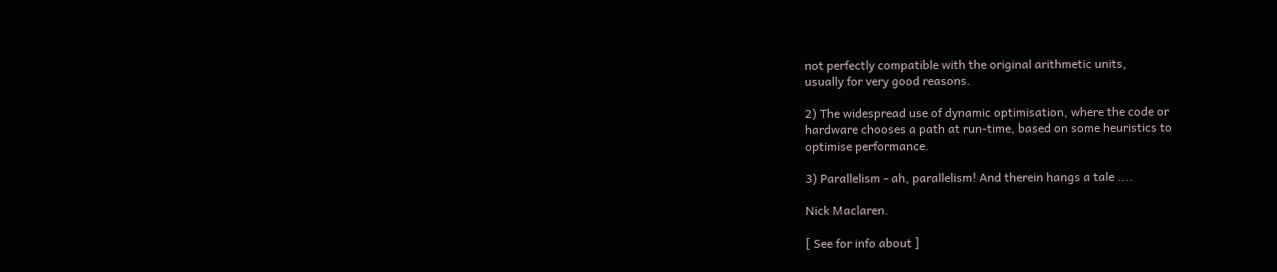not perfectly compatible with the original arithmetic units,
usually for very good reasons.

2) The widespread use of dynamic optimisation, where the code or
hardware chooses a path at run-time, based on some heuristics to
optimise performance.

3) Parallelism - ah, parallelism! And therein hangs a tale ....

Nick Maclaren.

[ See for info about ]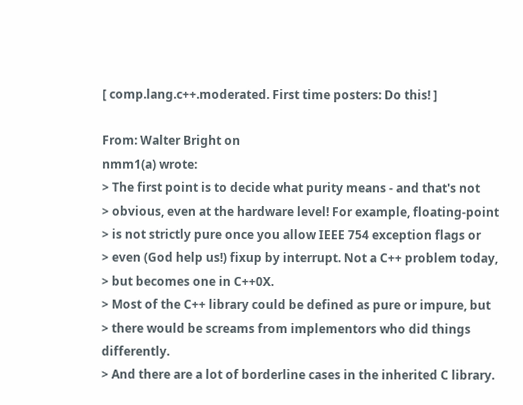[ comp.lang.c++.moderated. First time posters: Do this! ]

From: Walter Bright on
nmm1(a) wrote:
> The first point is to decide what purity means - and that's not
> obvious, even at the hardware level! For example, floating-point
> is not strictly pure once you allow IEEE 754 exception flags or
> even (God help us!) fixup by interrupt. Not a C++ problem today,
> but becomes one in C++0X.
> Most of the C++ library could be defined as pure or impure, but
> there would be screams from implementors who did things differently.
> And there are a lot of borderline cases in the inherited C library.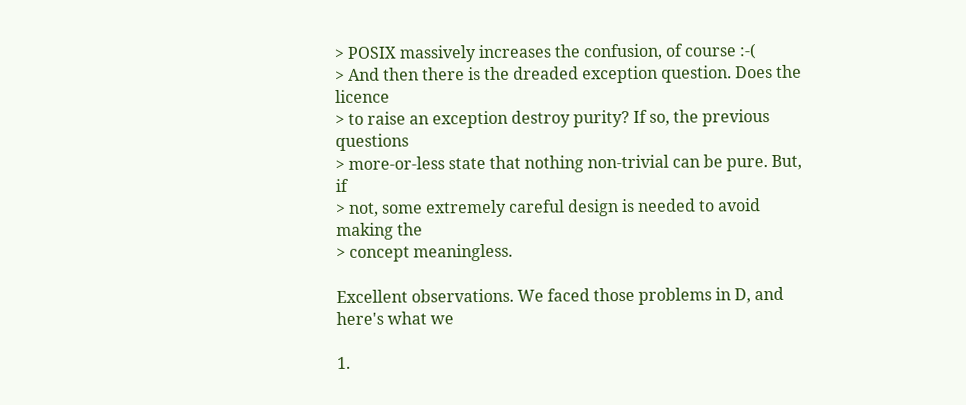> POSIX massively increases the confusion, of course :-(
> And then there is the dreaded exception question. Does the licence
> to raise an exception destroy purity? If so, the previous questions
> more-or-less state that nothing non-trivial can be pure. But, if
> not, some extremely careful design is needed to avoid making the
> concept meaningless.

Excellent observations. We faced those problems in D, and here's what we

1.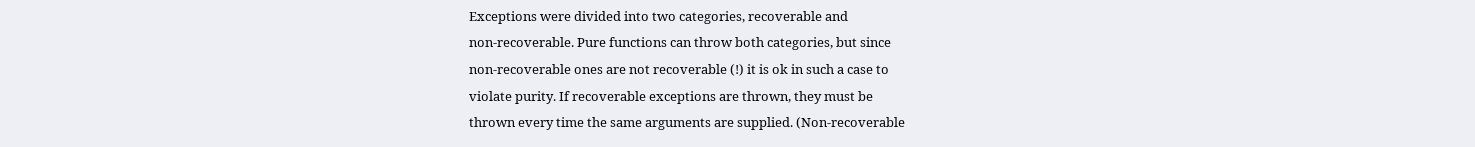Exceptions were divided into two categories, recoverable and
non-recoverable. Pure functions can throw both categories, but since
non-recoverable ones are not recoverable (!) it is ok in such a case to
violate purity. If recoverable exceptions are thrown, they must be
thrown every time the same arguments are supplied. (Non-recoverable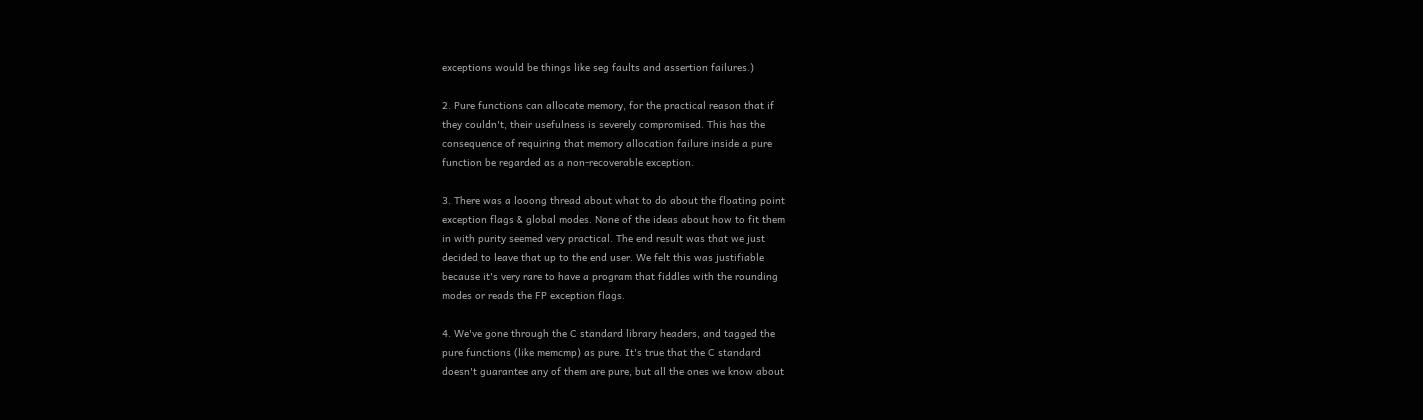exceptions would be things like seg faults and assertion failures.)

2. Pure functions can allocate memory, for the practical reason that if
they couldn't, their usefulness is severely compromised. This has the
consequence of requiring that memory allocation failure inside a pure
function be regarded as a non-recoverable exception.

3. There was a looong thread about what to do about the floating point
exception flags & global modes. None of the ideas about how to fit them
in with purity seemed very practical. The end result was that we just
decided to leave that up to the end user. We felt this was justifiable
because it's very rare to have a program that fiddles with the rounding
modes or reads the FP exception flags.

4. We've gone through the C standard library headers, and tagged the
pure functions (like memcmp) as pure. It's true that the C standard
doesn't guarantee any of them are pure, but all the ones we know about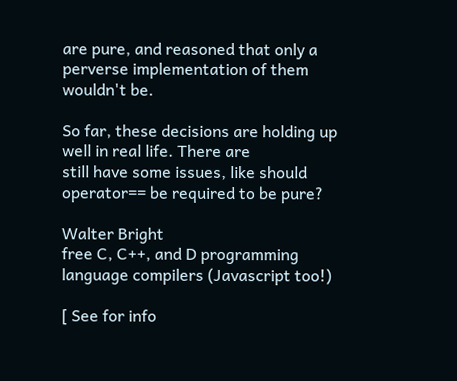are pure, and reasoned that only a perverse implementation of them
wouldn't be.

So far, these decisions are holding up well in real life. There are
still have some issues, like should operator== be required to be pure?

Walter Bright
free C, C++, and D programming language compilers (Javascript too!)

[ See for info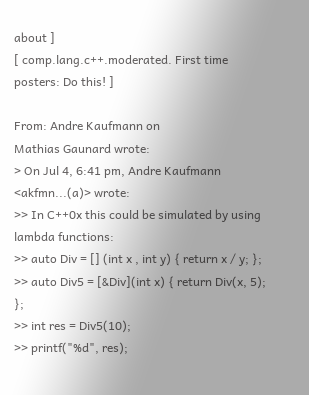about ]
[ comp.lang.c++.moderated. First time posters: Do this! ]

From: Andre Kaufmann on
Mathias Gaunard wrote:
> On Jul 4, 6:41 pm, Andre Kaufmann <akfmn...(a)> wrote:
>> In C++0x this could be simulated by using lambda functions:
>> auto Div = [] (int x , int y) { return x / y; };
>> auto Div5 = [&Div](int x) { return Div(x, 5); };
>> int res = Div5(10);
>> printf("%d", res);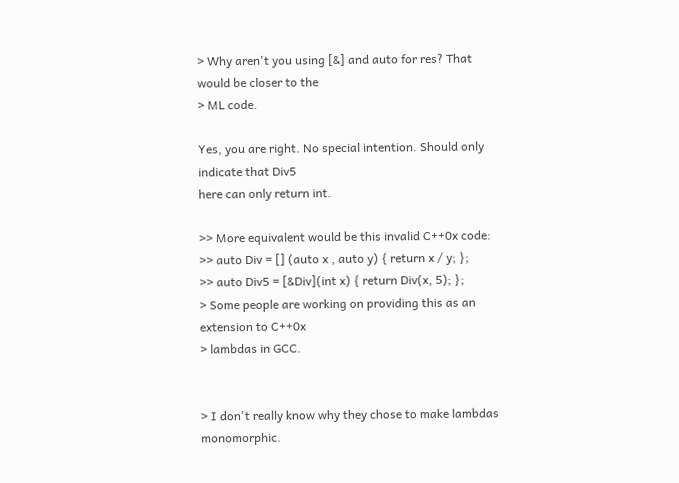> Why aren't you using [&] and auto for res? That would be closer to the
> ML code.

Yes, you are right. No special intention. Should only indicate that Div5
here can only return int.

>> More equivalent would be this invalid C++0x code:
>> auto Div = [] (auto x , auto y) { return x / y; };
>> auto Div5 = [&Div](int x) { return Div(x, 5); };
> Some people are working on providing this as an extension to C++0x
> lambdas in GCC.


> I don't really know why they chose to make lambdas monomorphic.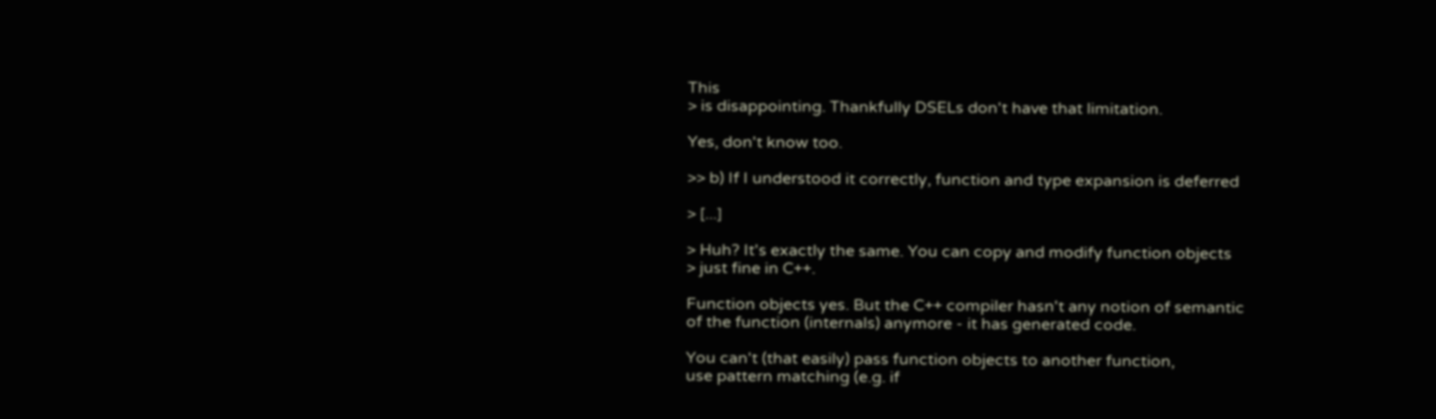This
> is disappointing. Thankfully DSELs don't have that limitation.

Yes, don't know too.

>> b) If I understood it correctly, function and type expansion is deferred

> [...]

> Huh? It's exactly the same. You can copy and modify function objects
> just fine in C++.

Function objects yes. But the C++ compiler hasn't any notion of semantic
of the function (internals) anymore - it has generated code.

You can't (that easily) pass function objects to another function,
use pattern matching (e.g. if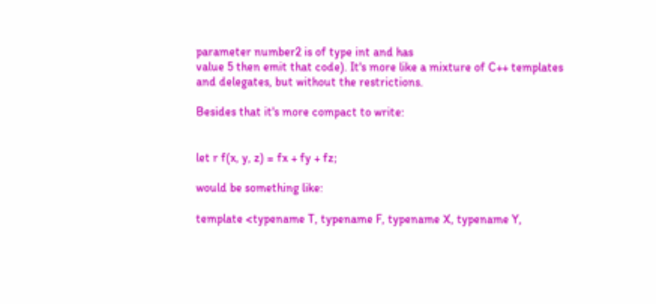parameter number2 is of type int and has
value 5 then emit that code). It's more like a mixture of C++ templates
and delegates, but without the restrictions.

Besides that it's more compact to write:


let r f(x, y, z) = fx + fy + fz;

would be something like:

template <typename T, typename F, typename X, typename Y,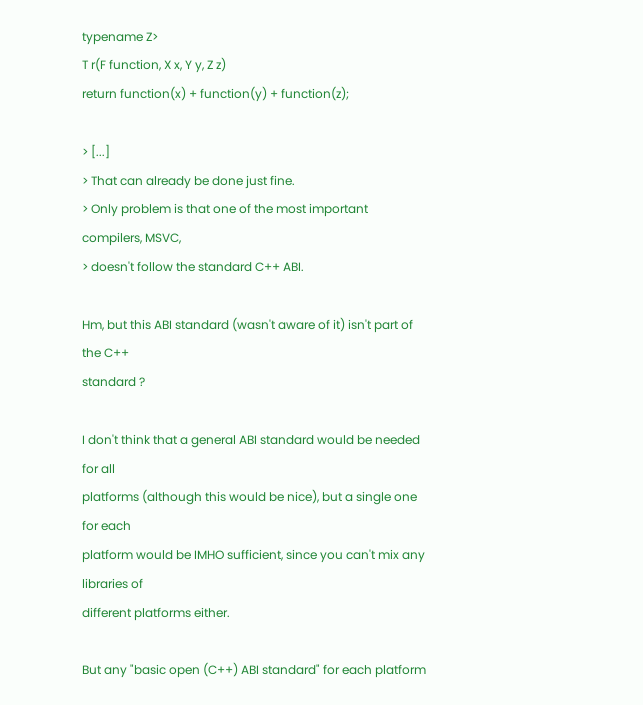typename Z>
T r(F function, X x, Y y, Z z)
return function(x) + function(y) + function(z);

> [...]
> That can already be done just fine.
> Only problem is that one of the most important compilers, MSVC,
> doesn't follow the standard C++ ABI.

Hm, but this ABI standard (wasn't aware of it) isn't part of the C++
standard ?

I don't think that a general ABI standard would be needed for all
platforms (although this would be nice), but a single one for each
platform would be IMHO sufficient, since you can't mix any libraries of
different platforms either.

But any "basic open (C++) ABI standard" for each platform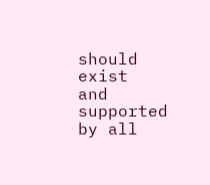should exist
and supported by all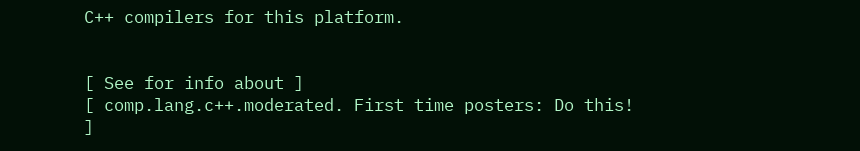C++ compilers for this platform.


[ See for info about ]
[ comp.lang.c++.moderated. First time posters: Do this! ]